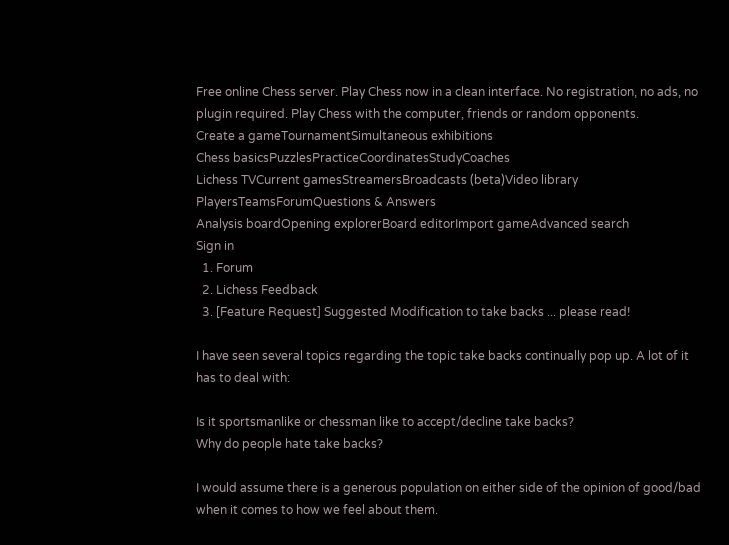Free online Chess server. Play Chess now in a clean interface. No registration, no ads, no plugin required. Play Chess with the computer, friends or random opponents.
Create a gameTournamentSimultaneous exhibitions
Chess basicsPuzzlesPracticeCoordinatesStudyCoaches
Lichess TVCurrent gamesStreamersBroadcasts (beta)Video library
PlayersTeamsForumQuestions & Answers
Analysis boardOpening explorerBoard editorImport gameAdvanced search
Sign in
  1. Forum
  2. Lichess Feedback
  3. [Feature Request] Suggested Modification to take backs ... please read!

I have seen several topics regarding the topic take backs continually pop up. A lot of it has to deal with:

Is it sportsmanlike or chessman like to accept/decline take backs?
Why do people hate take backs?

I would assume there is a generous population on either side of the opinion of good/bad when it comes to how we feel about them.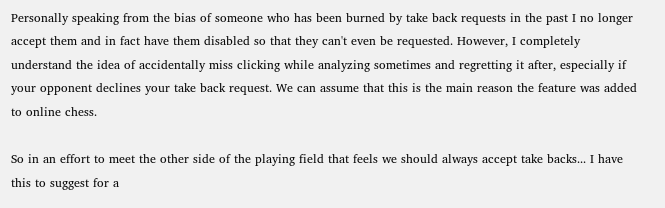Personally speaking from the bias of someone who has been burned by take back requests in the past I no longer accept them and in fact have them disabled so that they can't even be requested. However, I completely understand the idea of accidentally miss clicking while analyzing sometimes and regretting it after, especially if your opponent declines your take back request. We can assume that this is the main reason the feature was added to online chess.

So in an effort to meet the other side of the playing field that feels we should always accept take backs... I have this to suggest for a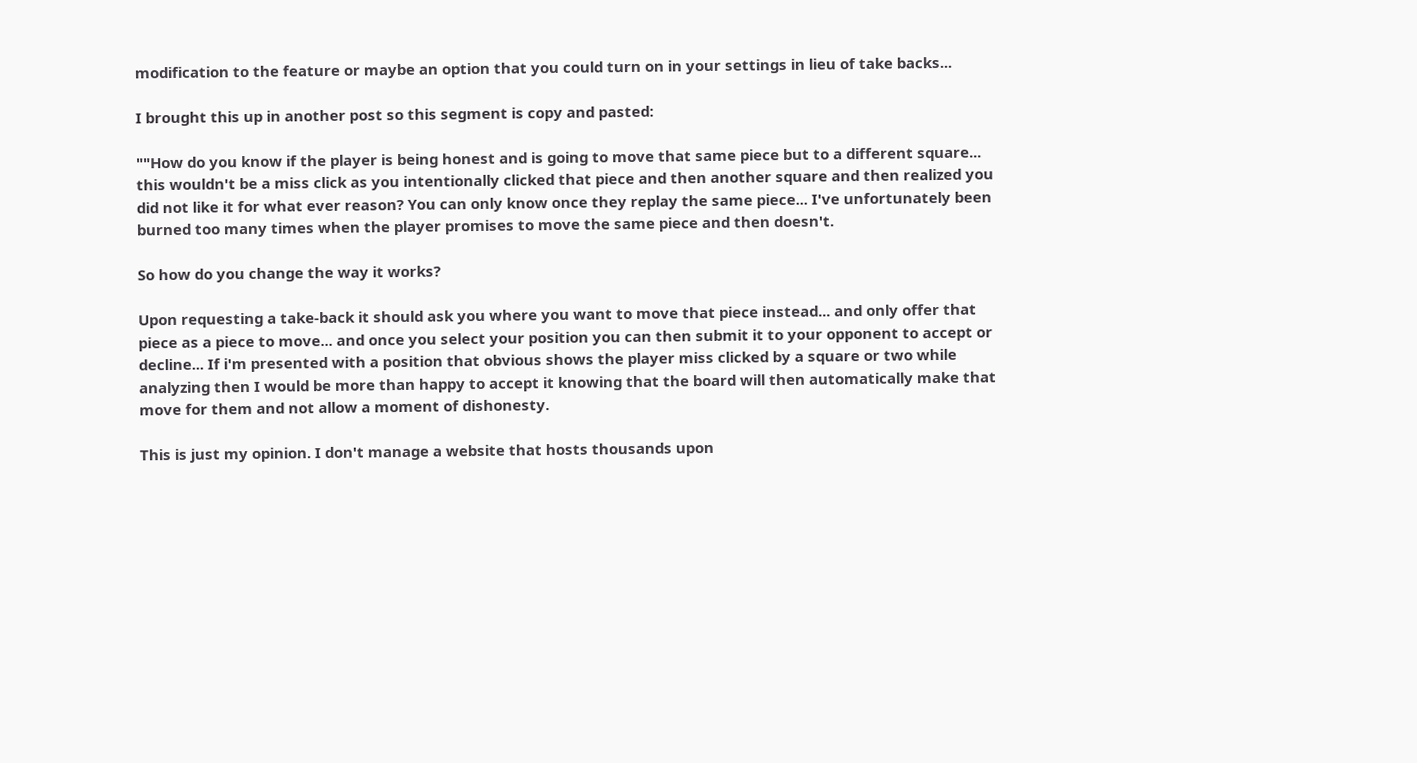modification to the feature or maybe an option that you could turn on in your settings in lieu of take backs...

I brought this up in another post so this segment is copy and pasted:

""How do you know if the player is being honest and is going to move that same piece but to a different square... this wouldn't be a miss click as you intentionally clicked that piece and then another square and then realized you did not like it for what ever reason? You can only know once they replay the same piece... I've unfortunately been burned too many times when the player promises to move the same piece and then doesn't.

So how do you change the way it works?

Upon requesting a take-back it should ask you where you want to move that piece instead... and only offer that piece as a piece to move... and once you select your position you can then submit it to your opponent to accept or decline... If i'm presented with a position that obvious shows the player miss clicked by a square or two while analyzing then I would be more than happy to accept it knowing that the board will then automatically make that move for them and not allow a moment of dishonesty.

This is just my opinion. I don't manage a website that hosts thousands upon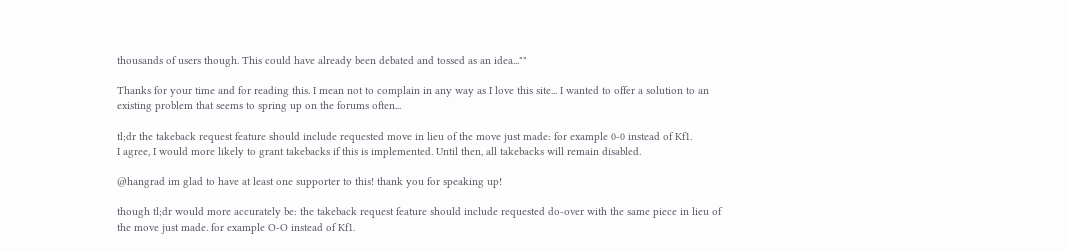thousands of users though. This could have already been debated and tossed as an idea...""

Thanks for your time and for reading this. I mean not to complain in any way as I love this site... I wanted to offer a solution to an existing problem that seems to spring up on the forums often...

tl;dr the takeback request feature should include requested move in lieu of the move just made: for example 0-0 instead of Kf1.
I agree, I would more likely to grant takebacks if this is implemented. Until then, all takebacks will remain disabled.

@hangrad im glad to have at least one supporter to this! thank you for speaking up!

though tl;dr would more accurately be: the takeback request feature should include requested do-over with the same piece in lieu of the move just made. for example O-O instead of Kf1.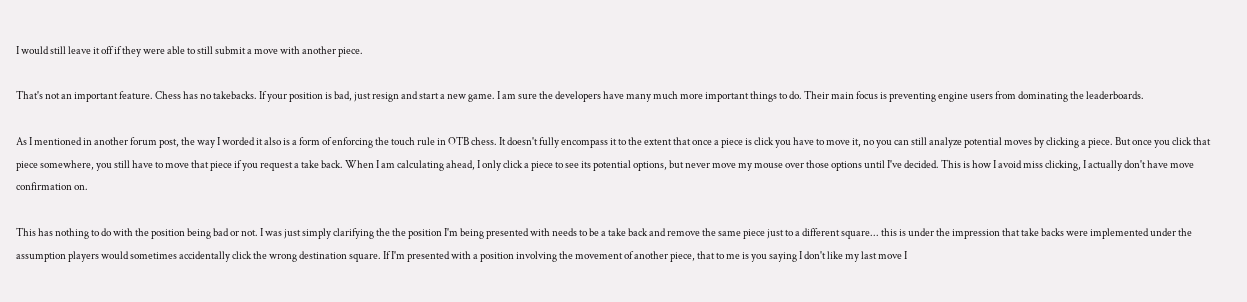I would still leave it off if they were able to still submit a move with another piece.

That's not an important feature. Chess has no takebacks. If your position is bad, just resign and start a new game. I am sure the developers have many much more important things to do. Their main focus is preventing engine users from dominating the leaderboards.

As I mentioned in another forum post, the way I worded it also is a form of enforcing the touch rule in OTB chess. It doesn't fully encompass it to the extent that once a piece is click you have to move it, no you can still analyze potential moves by clicking a piece. But once you click that piece somewhere, you still have to move that piece if you request a take back. When I am calculating ahead, I only click a piece to see its potential options, but never move my mouse over those options until I've decided. This is how I avoid miss clicking, I actually don't have move confirmation on.

This has nothing to do with the position being bad or not. I was just simply clarifying the the position I'm being presented with needs to be a take back and remove the same piece just to a different square... this is under the impression that take backs were implemented under the assumption players would sometimes accidentally click the wrong destination square. If I'm presented with a position involving the movement of another piece, that to me is you saying I don't like my last move I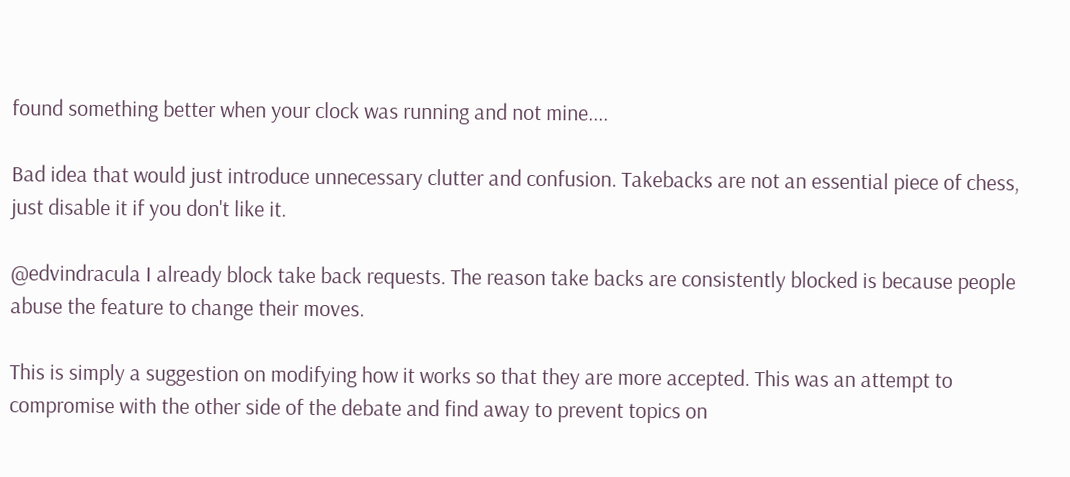found something better when your clock was running and not mine....

Bad idea that would just introduce unnecessary clutter and confusion. Takebacks are not an essential piece of chess, just disable it if you don't like it.

@edvindracula I already block take back requests. The reason take backs are consistently blocked is because people abuse the feature to change their moves.

This is simply a suggestion on modifying how it works so that they are more accepted. This was an attempt to compromise with the other side of the debate and find away to prevent topics on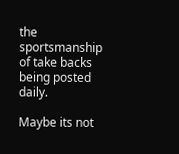the sportsmanship of take backs being posted daily.

Maybe its not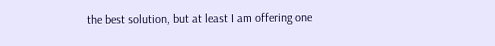the best solution, but at least I am offering one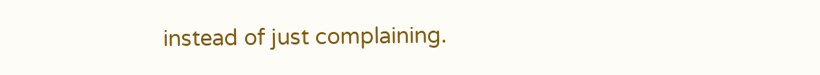instead of just complaining.